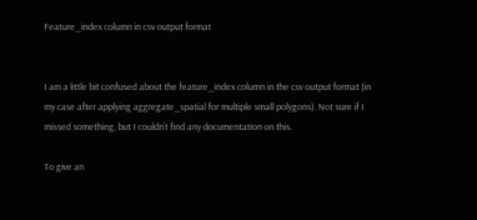Feature_index column in csv output format


I am a little bit confused about the feature_index column in the csv output format (in my case after applying aggregate_spatial for multiple small polygons). Not sure if I missed something, but I couldn’t find any documentation on this.

To give an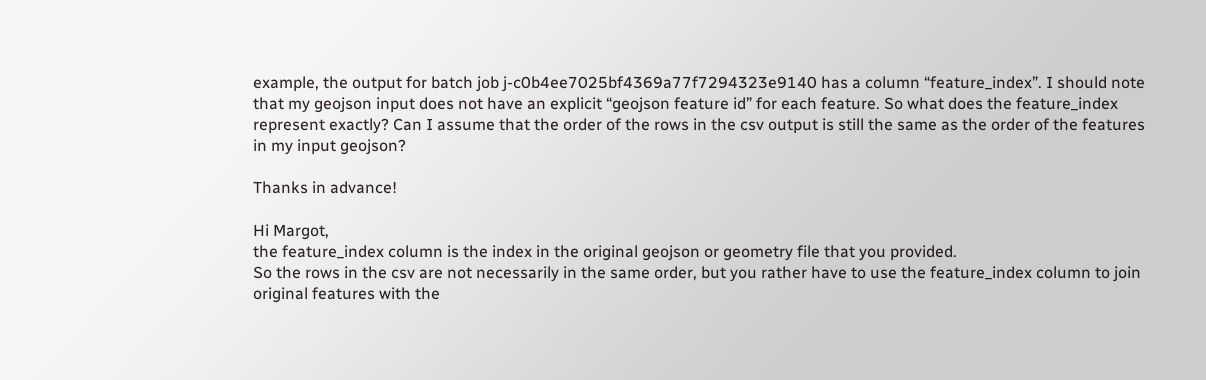example, the output for batch job j-c0b4ee7025bf4369a77f7294323e9140 has a column “feature_index”. I should note that my geojson input does not have an explicit “geojson feature id” for each feature. So what does the feature_index represent exactly? Can I assume that the order of the rows in the csv output is still the same as the order of the features in my input geojson?

Thanks in advance!

Hi Margot,
the feature_index column is the index in the original geojson or geometry file that you provided.
So the rows in the csv are not necessarily in the same order, but you rather have to use the feature_index column to join original features with the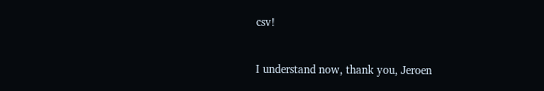csv!

I understand now, thank you, Jeroen